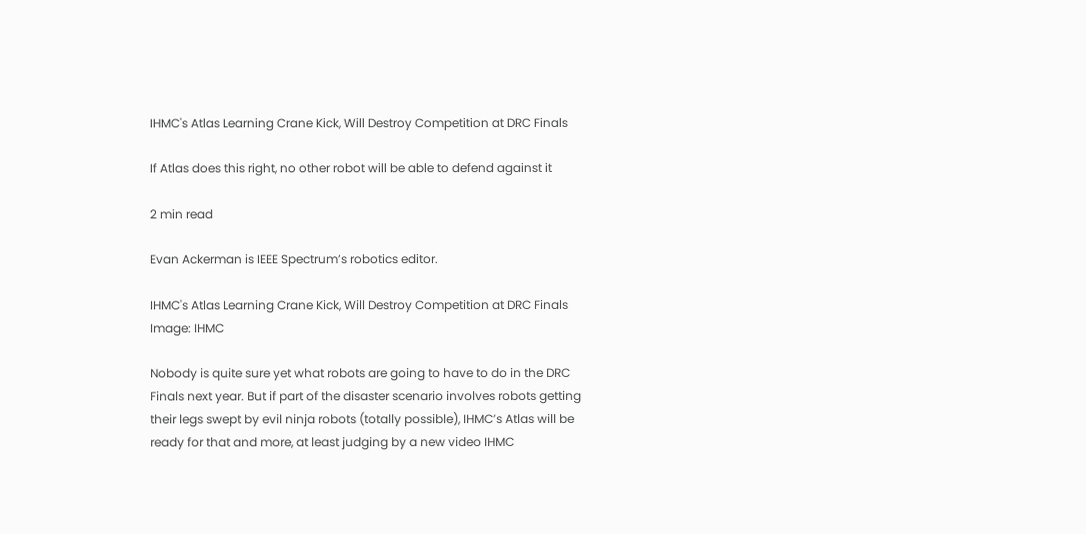IHMC's Atlas Learning Crane Kick, Will Destroy Competition at DRC Finals

If Atlas does this right, no other robot will be able to defend against it

2 min read

Evan Ackerman is IEEE Spectrum’s robotics editor.

IHMC's Atlas Learning Crane Kick, Will Destroy Competition at DRC Finals
Image: IHMC

Nobody is quite sure yet what robots are going to have to do in the DRC Finals next year. But if part of the disaster scenario involves robots getting their legs swept by evil ninja robots (totally possible), IHMC’s Atlas will be ready for that and more, at least judging by a new video IHMC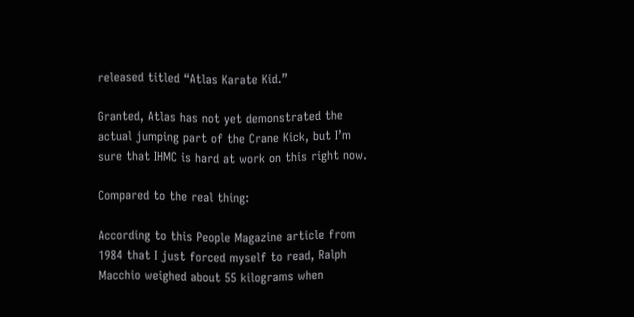released titled “Atlas Karate Kid.”

Granted, Atlas has not yet demonstrated the actual jumping part of the Crane Kick, but I’m sure that IHMC is hard at work on this right now.

Compared to the real thing:

According to this People Magazine article from 1984 that I just forced myself to read, Ralph Macchio weighed about 55 kilograms when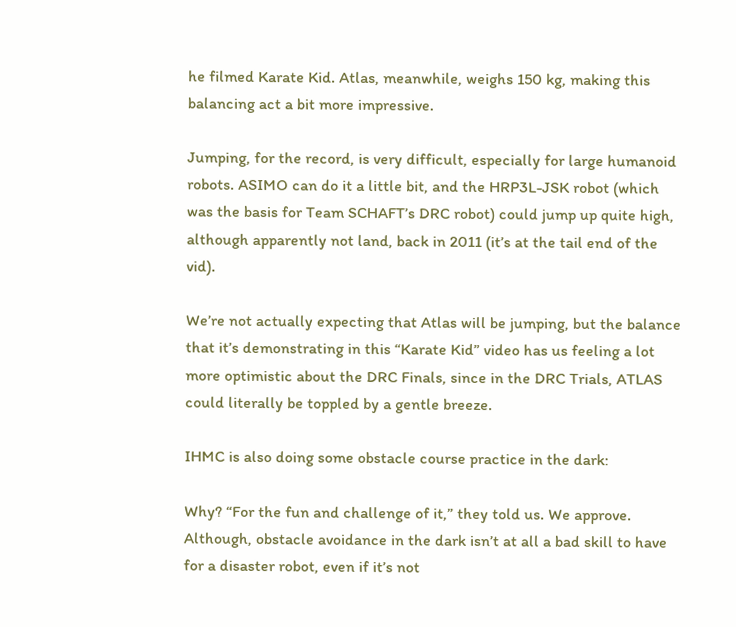he filmed Karate Kid. Atlas, meanwhile, weighs 150 kg, making this balancing act a bit more impressive.

Jumping, for the record, is very difficult, especially for large humanoid robots. ASIMO can do it a little bit, and the HRP3L-JSK robot (which was the basis for Team SCHAFT’s DRC robot) could jump up quite high, although apparently not land, back in 2011 (it’s at the tail end of the vid).

We’re not actually expecting that Atlas will be jumping, but the balance that it’s demonstrating in this “Karate Kid” video has us feeling a lot more optimistic about the DRC Finals, since in the DRC Trials, ATLAS could literally be toppled by a gentle breeze.

IHMC is also doing some obstacle course practice in the dark:

Why? “For the fun and challenge of it,” they told us. We approve. Although, obstacle avoidance in the dark isn’t at all a bad skill to have for a disaster robot, even if it’s not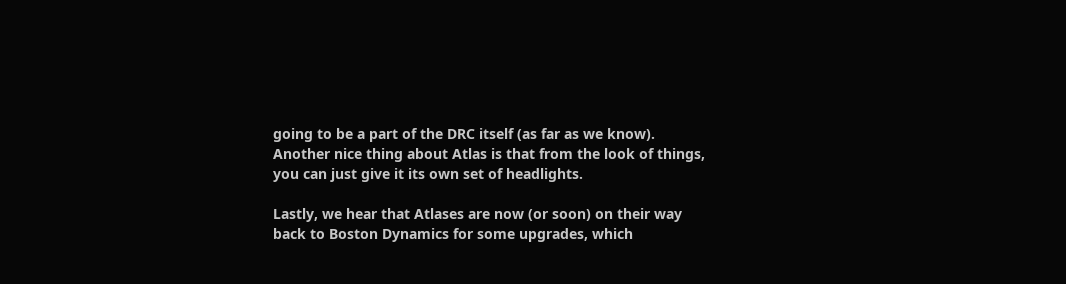going to be a part of the DRC itself (as far as we know). Another nice thing about Atlas is that from the look of things, you can just give it its own set of headlights.

Lastly, we hear that Atlases are now (or soon) on their way back to Boston Dynamics for some upgrades, which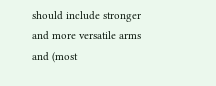should include stronger and more versatile arms and (most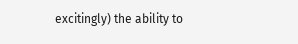excitingly) the ability to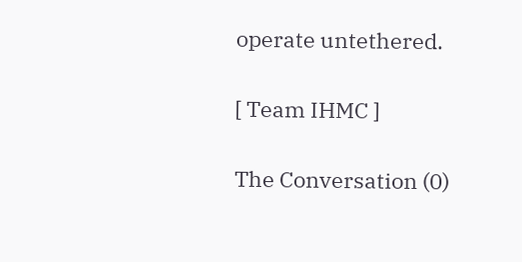operate untethered.

[ Team IHMC ]

The Conversation (0)